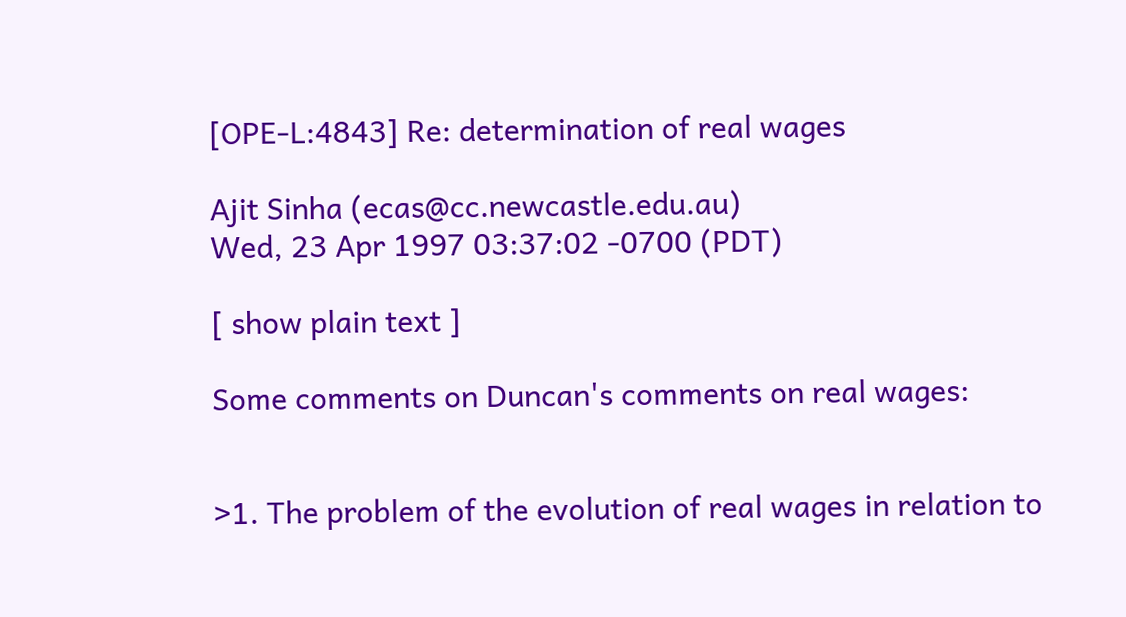[OPE-L:4843] Re: determination of real wages

Ajit Sinha (ecas@cc.newcastle.edu.au)
Wed, 23 Apr 1997 03:37:02 -0700 (PDT)

[ show plain text ]

Some comments on Duncan's comments on real wages:


>1. The problem of the evolution of real wages in relation to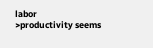labor
>productivity seems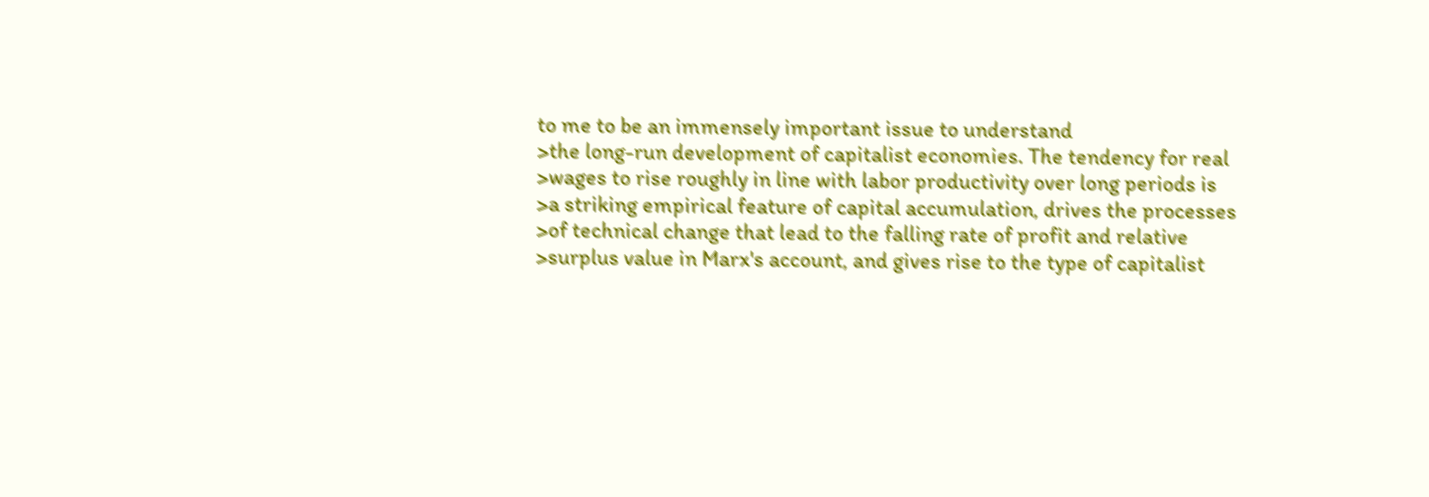to me to be an immensely important issue to understand
>the long-run development of capitalist economies. The tendency for real
>wages to rise roughly in line with labor productivity over long periods is
>a striking empirical feature of capital accumulation, drives the processes
>of technical change that lead to the falling rate of profit and relative
>surplus value in Marx's account, and gives rise to the type of capitalist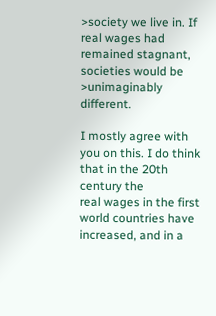>society we live in. If real wages had remained stagnant, societies would be
>unimaginably different.

I mostly agree with you on this. I do think that in the 20th century the
real wages in the first world countries have increased, and in a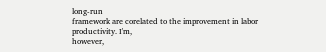long-run
framework are corelated to the improvement in labor productivity. I'm,
however,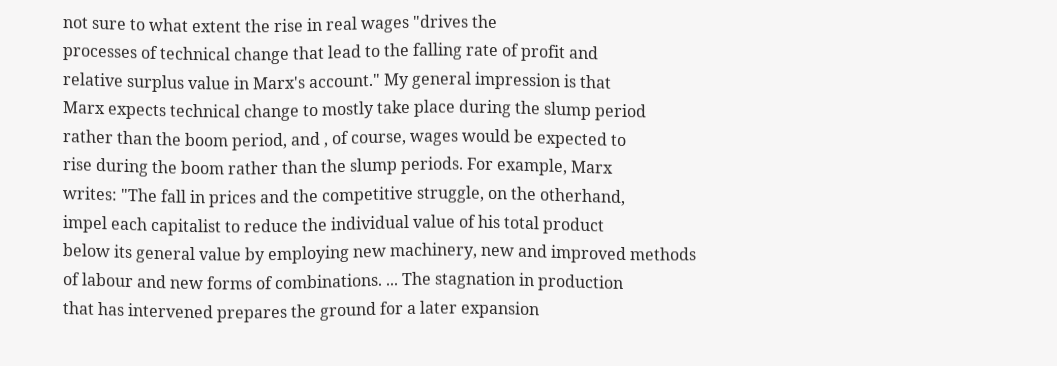not sure to what extent the rise in real wages "drives the
processes of technical change that lead to the falling rate of profit and
relative surplus value in Marx's account." My general impression is that
Marx expects technical change to mostly take place during the slump period
rather than the boom period, and , of course, wages would be expected to
rise during the boom rather than the slump periods. For example, Marx
writes: "The fall in prices and the competitive struggle, on the otherhand,
impel each capitalist to reduce the individual value of his total product
below its general value by employing new machinery, new and improved methods
of labour and new forms of combinations. ... The stagnation in production
that has intervened prepares the ground for a later expansion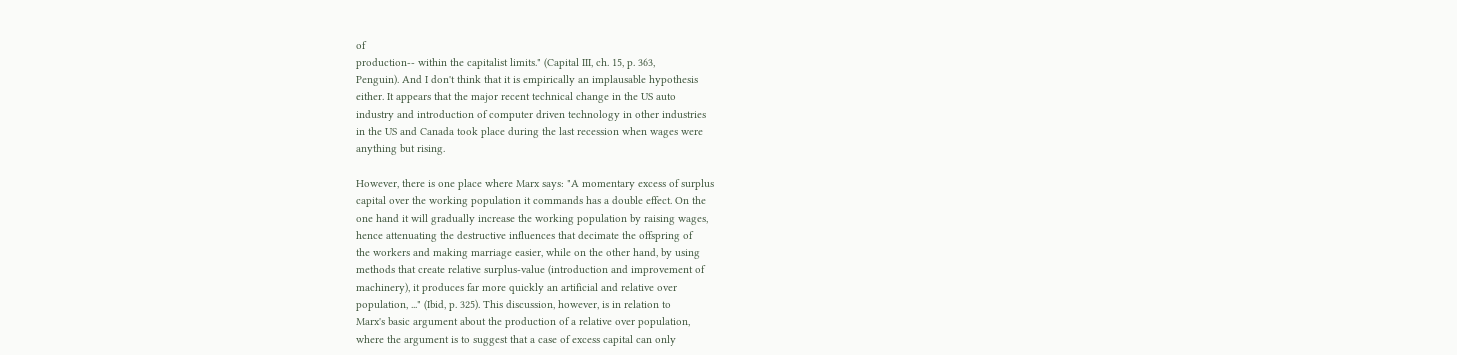of
production-- within the capitalist limits." (Capital III, ch. 15, p. 363,
Penguin). And I don't think that it is empirically an implausable hypothesis
either. It appears that the major recent technical change in the US auto
industry and introduction of computer driven technology in other industries
in the US and Canada took place during the last recession when wages were
anything but rising.

However, there is one place where Marx says: "A momentary excess of surplus
capital over the working population it commands has a double effect. On the
one hand it will gradually increase the working population by raising wages,
hence attenuating the destructive influences that decimate the offspring of
the workers and making marriage easier, while on the other hand, by using
methods that create relative surplus-value (introduction and improvement of
machinery), it produces far more quickly an artificial and relative over
population, ..." (Ibid, p. 325). This discussion, however, is in relation to
Marx's basic argument about the production of a relative over population,
where the argument is to suggest that a case of excess capital can only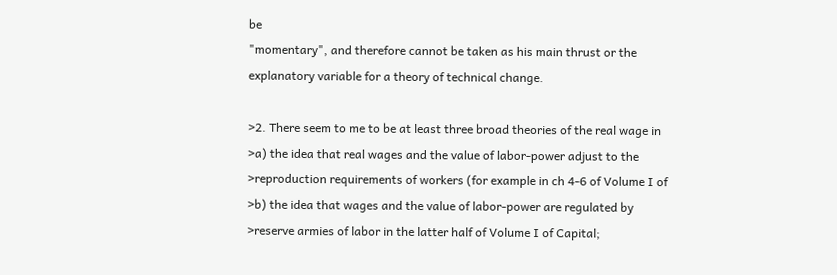be
"momentary", and therefore cannot be taken as his main thrust or the
explanatory variable for a theory of technical change.

>2. There seem to me to be at least three broad theories of the real wage in
>a) the idea that real wages and the value of labor-power adjust to the
>reproduction requirements of workers (for example in ch 4-6 of Volume I of
>b) the idea that wages and the value of labor-power are regulated by
>reserve armies of labor in the latter half of Volume I of Capital;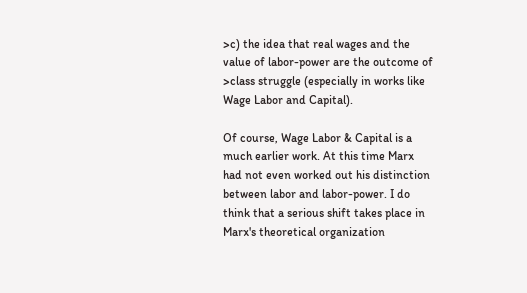>c) the idea that real wages and the value of labor-power are the outcome of
>class struggle (especially in works like Wage Labor and Capital).

Of course, Wage Labor & Capital is a much earlier work. At this time Marx
had not even worked out his distinction between labor and labor-power. I do
think that a serious shift takes place in Marx's theoretical organization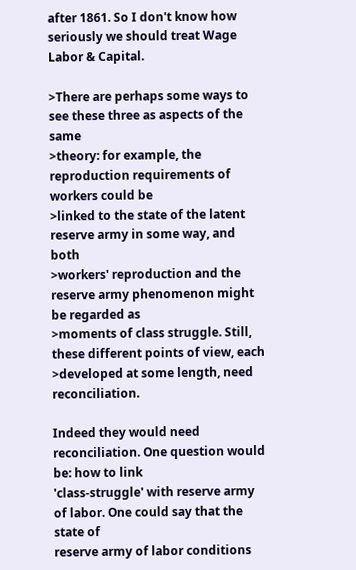after 1861. So I don't know how seriously we should treat Wage Labor & Capital.

>There are perhaps some ways to see these three as aspects of the same
>theory: for example, the reproduction requirements of workers could be
>linked to the state of the latent reserve army in some way, and both
>workers' reproduction and the reserve army phenomenon might be regarded as
>moments of class struggle. Still, these different points of view, each
>developed at some length, need reconciliation.

Indeed they would need reconciliation. One question would be: how to link
'class-struggle' with reserve army of labor. One could say that the state of
reserve army of labor conditions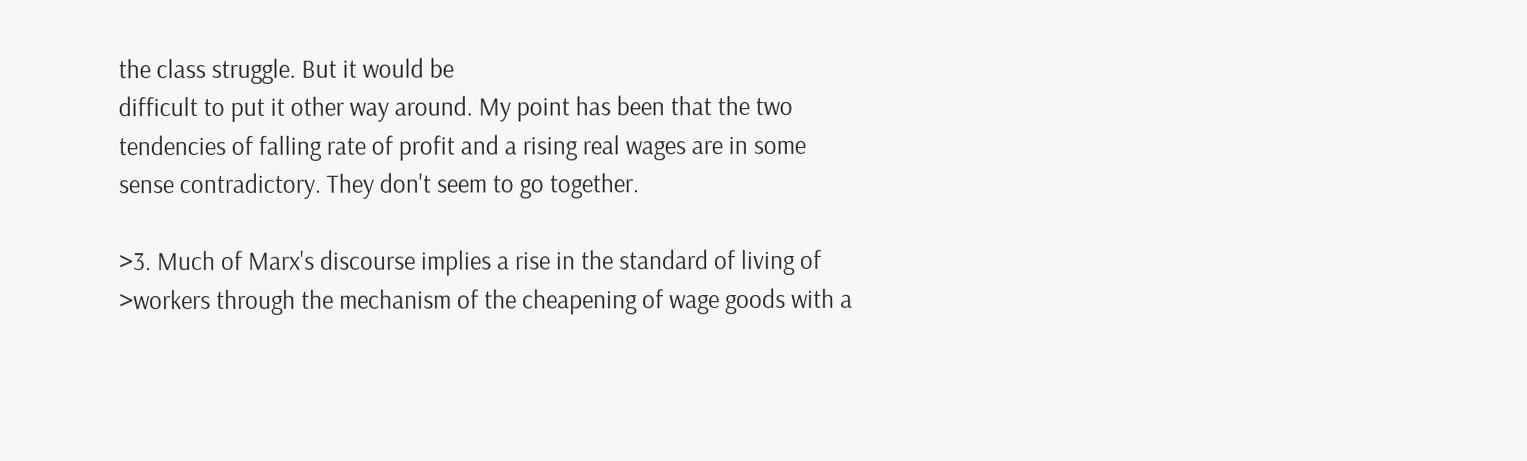the class struggle. But it would be
difficult to put it other way around. My point has been that the two
tendencies of falling rate of profit and a rising real wages are in some
sense contradictory. They don't seem to go together.

>3. Much of Marx's discourse implies a rise in the standard of living of
>workers through the mechanism of the cheapening of wage goods with a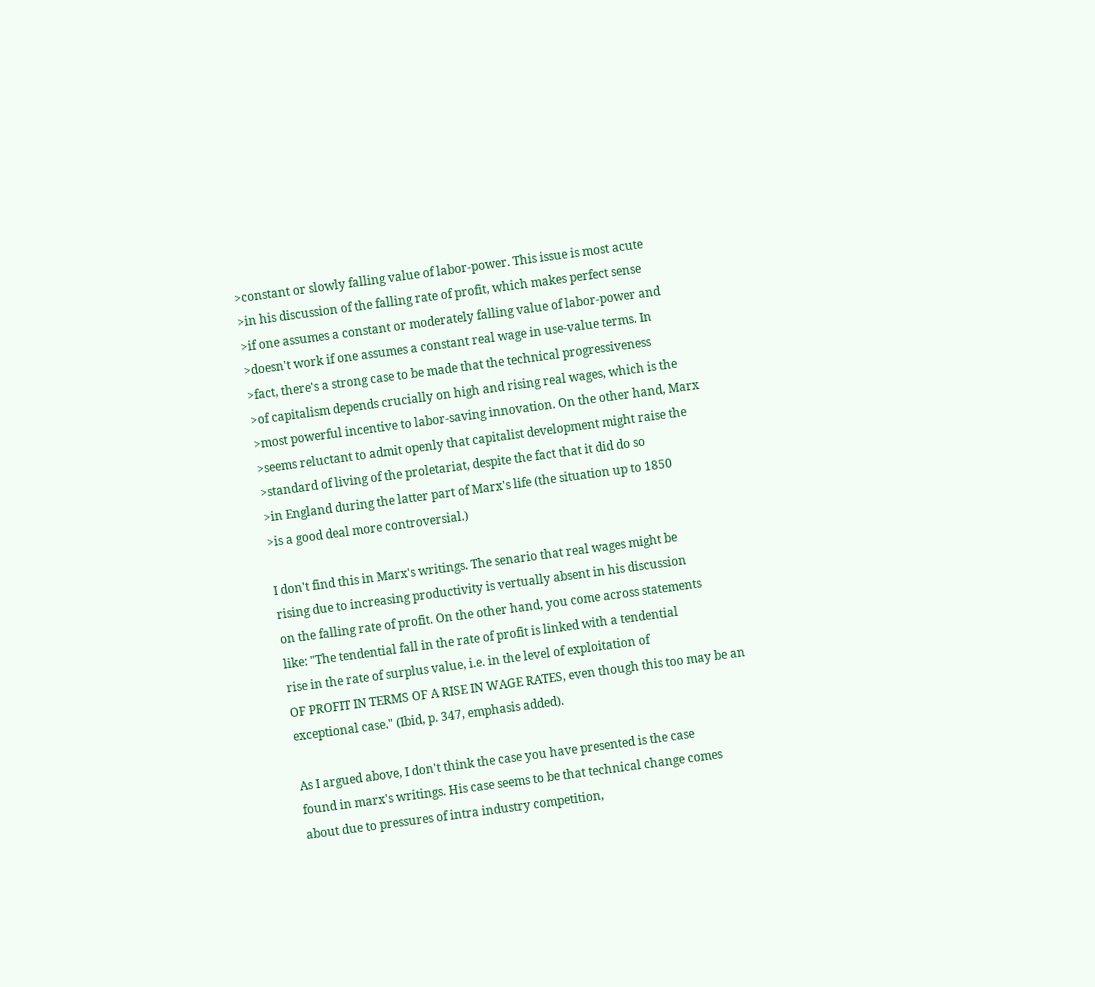>constant or slowly falling value of labor-power. This issue is most acute
>in his discussion of the falling rate of profit, which makes perfect sense
>if one assumes a constant or moderately falling value of labor-power and
>doesn't work if one assumes a constant real wage in use-value terms. In
>fact, there's a strong case to be made that the technical progressiveness
>of capitalism depends crucially on high and rising real wages, which is the
>most powerful incentive to labor-saving innovation. On the other hand, Marx
>seems reluctant to admit openly that capitalist development might raise the
>standard of living of the proletariat, despite the fact that it did do so
>in England during the latter part of Marx's life (the situation up to 1850
>is a good deal more controversial.)

I don't find this in Marx's writings. The senario that real wages might be
rising due to increasing productivity is vertually absent in his discussion
on the falling rate of profit. On the other hand, you come across statements
like: "The tendential fall in the rate of profit is linked with a tendential
rise in the rate of surplus value, i.e. in the level of exploitation of
OF PROFIT IN TERMS OF A RISE IN WAGE RATES, even though this too may be an
exceptional case." (Ibid, p. 347, emphasis added).

As I argued above, I don't think the case you have presented is the case
found in marx's writings. His case seems to be that technical change comes
about due to pressures of intra industry competition,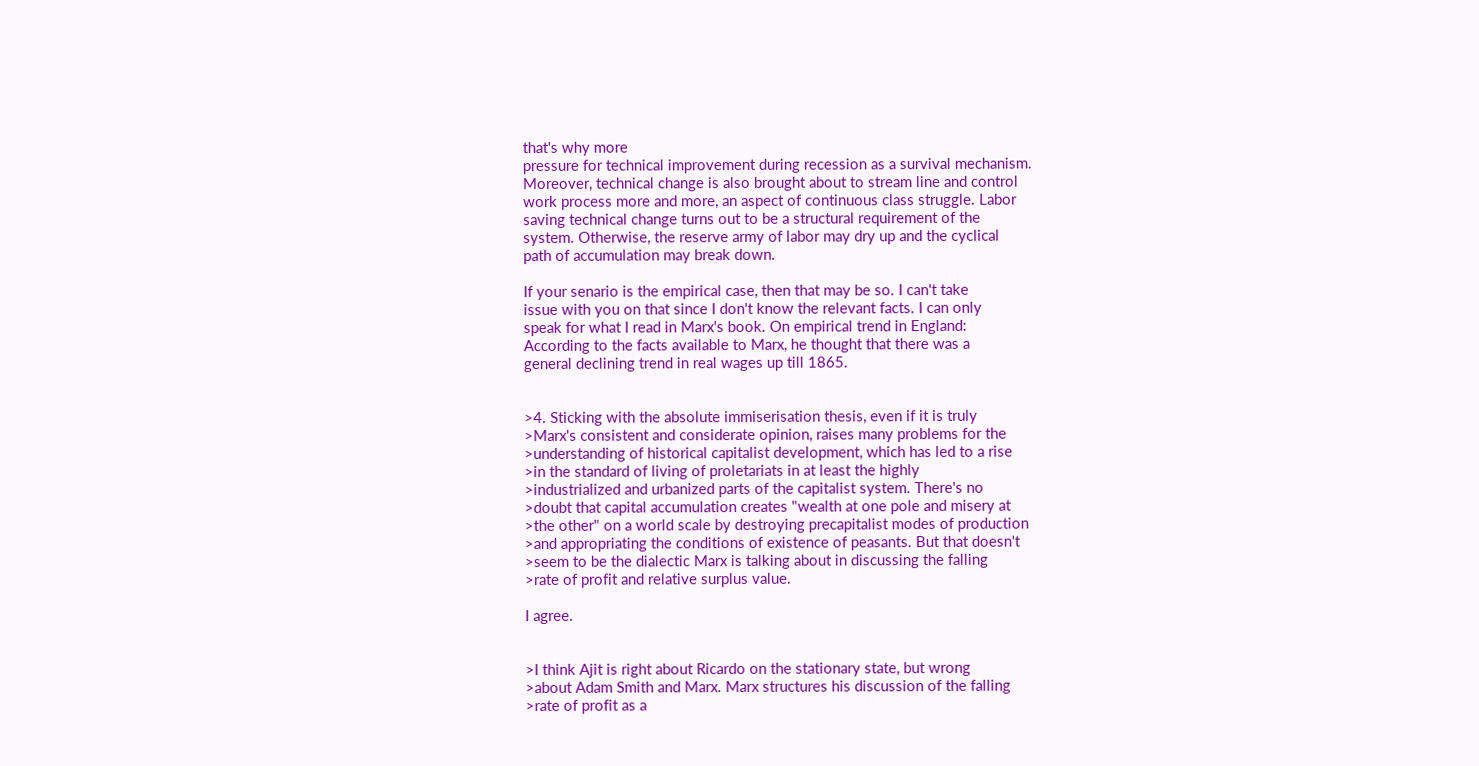that's why more
pressure for technical improvement during recession as a survival mechanism.
Moreover, technical change is also brought about to stream line and control
work process more and more, an aspect of continuous class struggle. Labor
saving technical change turns out to be a structural requirement of the
system. Otherwise, the reserve army of labor may dry up and the cyclical
path of accumulation may break down.

If your senario is the empirical case, then that may be so. I can't take
issue with you on that since I don't know the relevant facts. I can only
speak for what I read in Marx's book. On empirical trend in England:
According to the facts available to Marx, he thought that there was a
general declining trend in real wages up till 1865.


>4. Sticking with the absolute immiserisation thesis, even if it is truly
>Marx's consistent and considerate opinion, raises many problems for the
>understanding of historical capitalist development, which has led to a rise
>in the standard of living of proletariats in at least the highly
>industrialized and urbanized parts of the capitalist system. There's no
>doubt that capital accumulation creates "wealth at one pole and misery at
>the other" on a world scale by destroying precapitalist modes of production
>and appropriating the conditions of existence of peasants. But that doesn't
>seem to be the dialectic Marx is talking about in discussing the falling
>rate of profit and relative surplus value.

I agree.


>I think Ajit is right about Ricardo on the stationary state, but wrong
>about Adam Smith and Marx. Marx structures his discussion of the falling
>rate of profit as a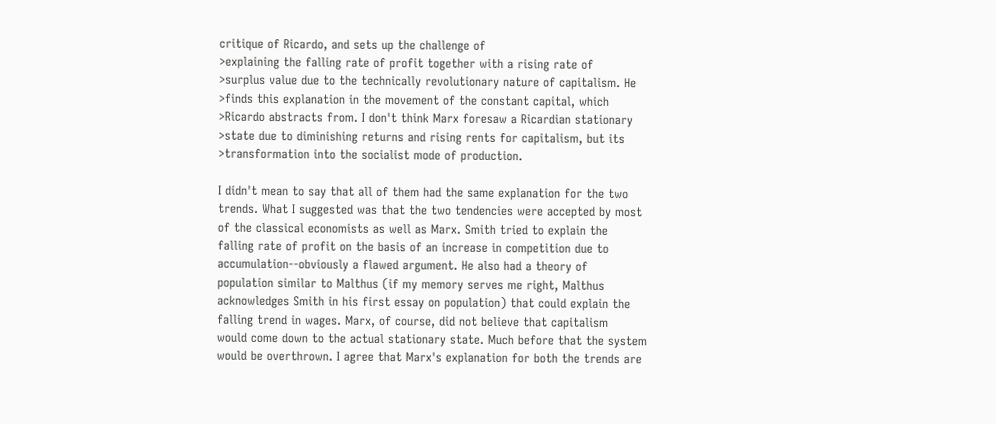critique of Ricardo, and sets up the challenge of
>explaining the falling rate of profit together with a rising rate of
>surplus value due to the technically revolutionary nature of capitalism. He
>finds this explanation in the movement of the constant capital, which
>Ricardo abstracts from. I don't think Marx foresaw a Ricardian stationary
>state due to diminishing returns and rising rents for capitalism, but its
>transformation into the socialist mode of production.

I didn't mean to say that all of them had the same explanation for the two
trends. What I suggested was that the two tendencies were accepted by most
of the classical economists as well as Marx. Smith tried to explain the
falling rate of profit on the basis of an increase in competition due to
accumulation--obviously a flawed argument. He also had a theory of
population similar to Malthus (if my memory serves me right, Malthus
acknowledges Smith in his first essay on population) that could explain the
falling trend in wages. Marx, of course, did not believe that capitalism
would come down to the actual stationary state. Much before that the system
would be overthrown. I agree that Marx's explanation for both the trends are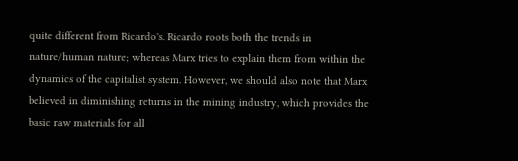quite different from Ricardo's. Ricardo roots both the trends in
nature/human nature; whereas Marx tries to explain them from within the
dynamics of the capitalist system. However, we should also note that Marx
believed in diminishing returns in the mining industry, which provides the
basic raw materials for all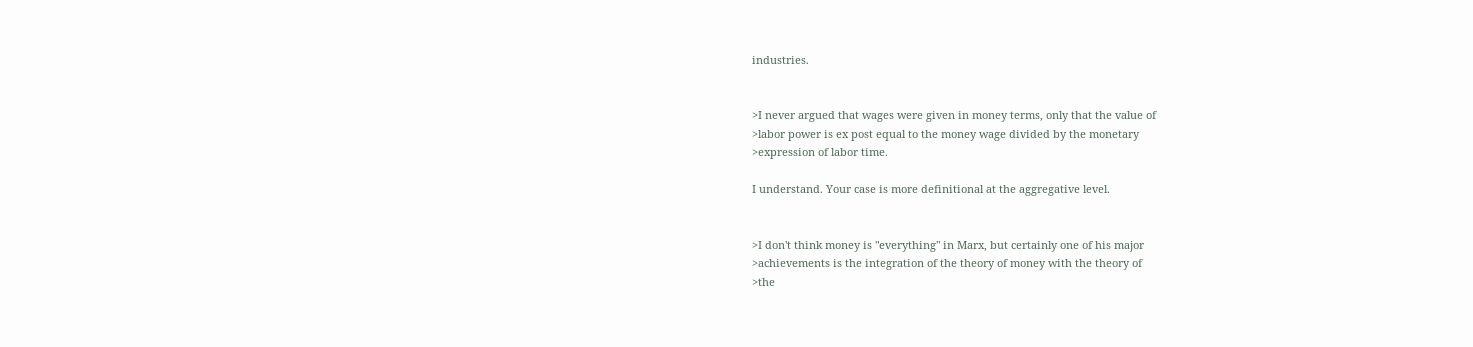industries.


>I never argued that wages were given in money terms, only that the value of
>labor power is ex post equal to the money wage divided by the monetary
>expression of labor time.

I understand. Your case is more definitional at the aggregative level.


>I don't think money is "everything" in Marx, but certainly one of his major
>achievements is the integration of the theory of money with the theory of
>the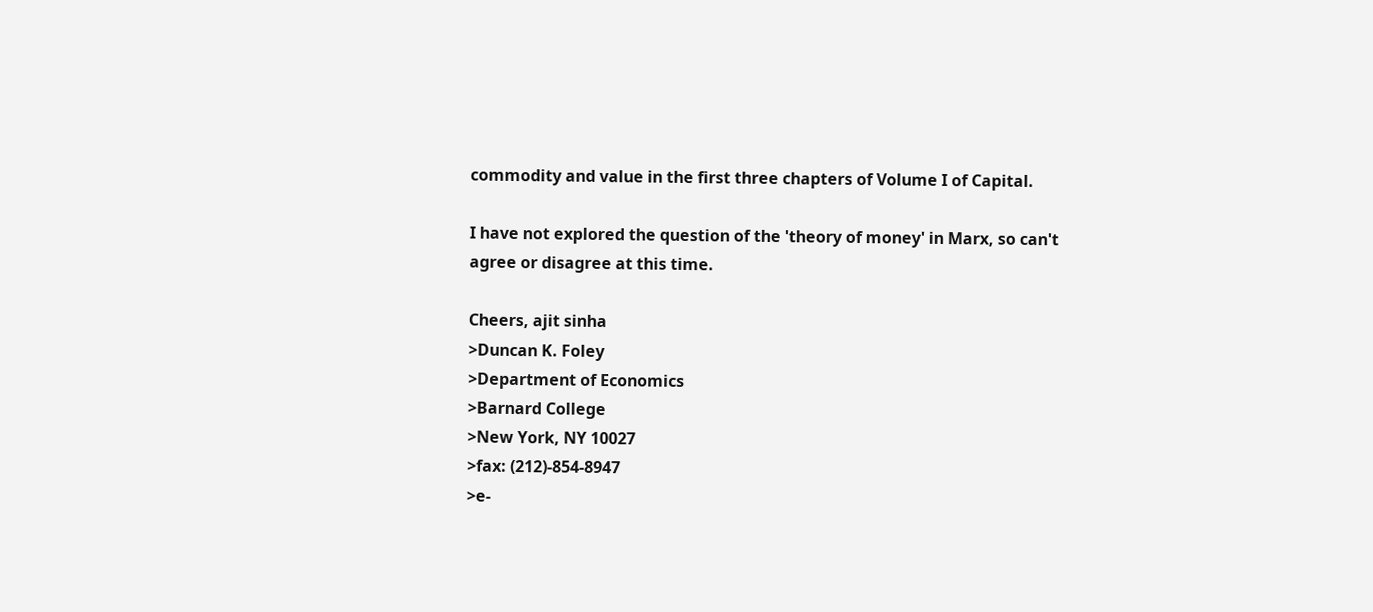commodity and value in the first three chapters of Volume I of Capital.

I have not explored the question of the 'theory of money' in Marx, so can't
agree or disagree at this time.

Cheers, ajit sinha
>Duncan K. Foley
>Department of Economics
>Barnard College
>New York, NY 10027
>fax: (212)-854-8947
>e-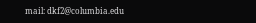mail: dkf2@columbia.edu